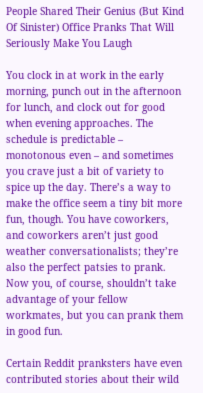People Shared Their Genius (But Kind Of Sinister) Office Pranks That Will Seriously Make You Laugh

You clock in at work in the early morning, punch out in the afternoon for lunch, and clock out for good when evening approaches. The schedule is predictable – monotonous even – and sometimes you crave just a bit of variety to spice up the day. There’s a way to make the office seem a tiny bit more fun, though. You have coworkers, and coworkers aren’t just good weather conversationalists; they’re also the perfect patsies to prank. Now you, of course, shouldn’t take advantage of your fellow workmates, but you can prank them in good fun.

Certain Reddit pranksters have even contributed stories about their wild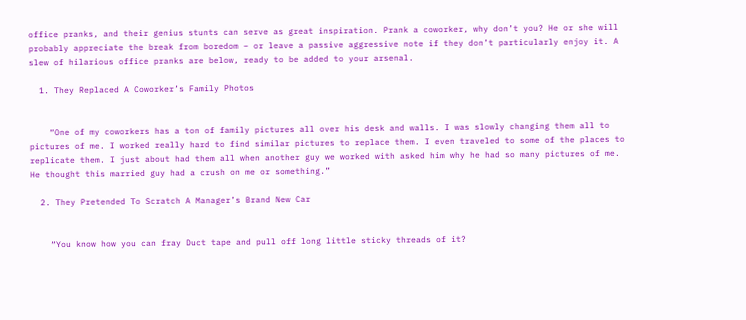office pranks, and their genius stunts can serve as great inspiration. Prank a coworker, why don’t you? He or she will probably appreciate the break from boredom – or leave a passive aggressive note if they don’t particularly enjoy it. A slew of hilarious office pranks are below, ready to be added to your arsenal.

  1. They Replaced A Coworker’s Family Photos


    “One of my coworkers has a ton of family pictures all over his desk and walls. I was slowly changing them all to pictures of me. I worked really hard to find similar pictures to replace them. I even traveled to some of the places to replicate them. I just about had them all when another guy we worked with asked him why he had so many pictures of me. He thought this married guy had a crush on me or something.”

  2. They Pretended To Scratch A Manager’s Brand New Car


    “You know how you can fray Duct tape and pull off long little sticky threads of it?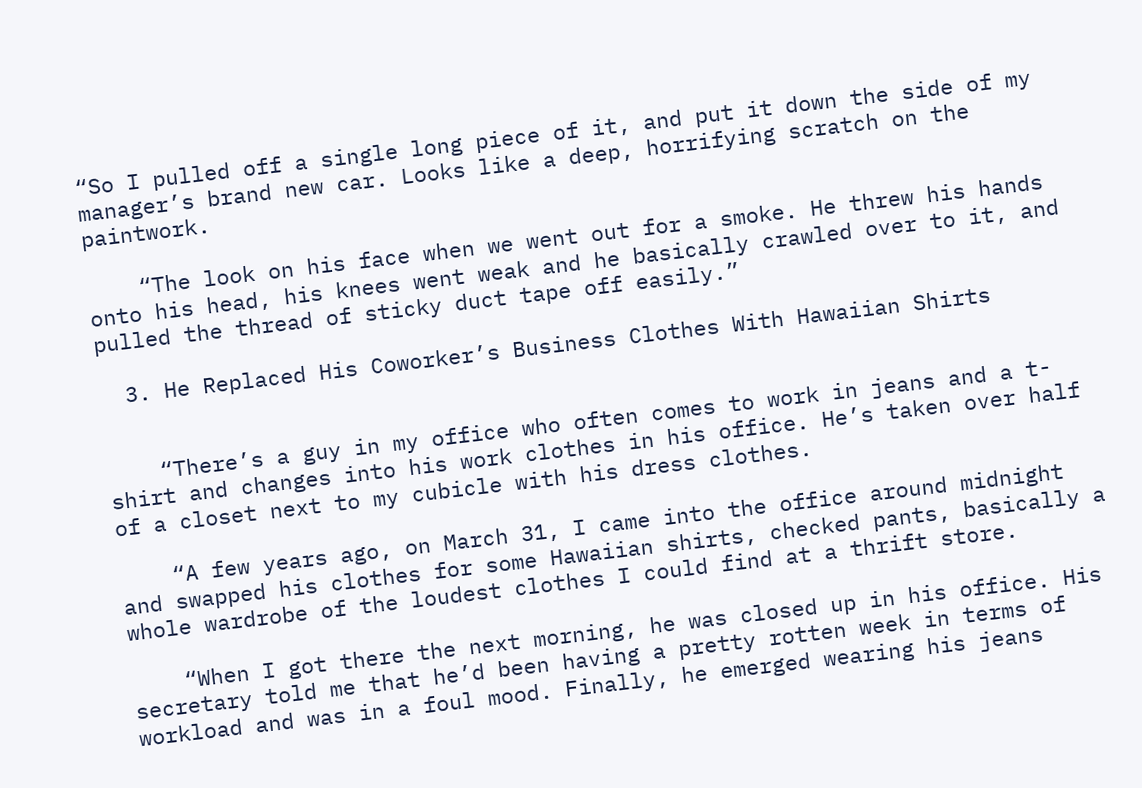“So I pulled off a single long piece of it, and put it down the side of my manager’s brand new car. Looks like a deep, horrifying scratch on the paintwork.

    “The look on his face when we went out for a smoke. He threw his hands onto his head, his knees went weak and he basically crawled over to it, and pulled the thread of sticky duct tape off easily.”

  3. He Replaced His Coworker’s Business Clothes With Hawaiian Shirts


    “There’s a guy in my office who often comes to work in jeans and a t-shirt and changes into his work clothes in his office. He’s taken over half of a closet next to my cubicle with his dress clothes.

    “A few years ago, on March 31, I came into the office around midnight and swapped his clothes for some Hawaiian shirts, checked pants, basically a whole wardrobe of the loudest clothes I could find at a thrift store.

    “When I got there the next morning, he was closed up in his office. His secretary told me that he’d been having a pretty rotten week in terms of workload and was in a foul mood. Finally, he emerged wearing his jeans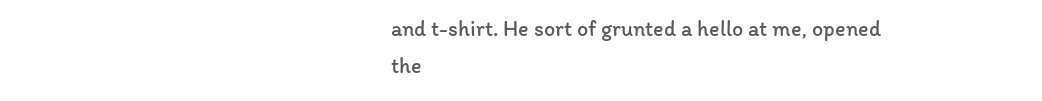and t-shirt. He sort of grunted a hello at me, opened the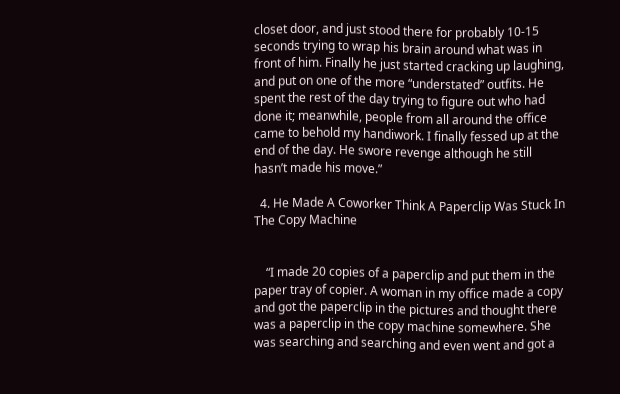closet door, and just stood there for probably 10-15 seconds trying to wrap his brain around what was in front of him. Finally he just started cracking up laughing, and put on one of the more “understated” outfits. He spent the rest of the day trying to figure out who had done it; meanwhile, people from all around the office came to behold my handiwork. I finally fessed up at the end of the day. He swore revenge although he still hasn’t made his move.”

  4. He Made A Coworker Think A Paperclip Was Stuck In The Copy Machine


    “I made 20 copies of a paperclip and put them in the paper tray of copier. A woman in my office made a copy and got the paperclip in the pictures and thought there was a paperclip in the copy machine somewhere. She was searching and searching and even went and got a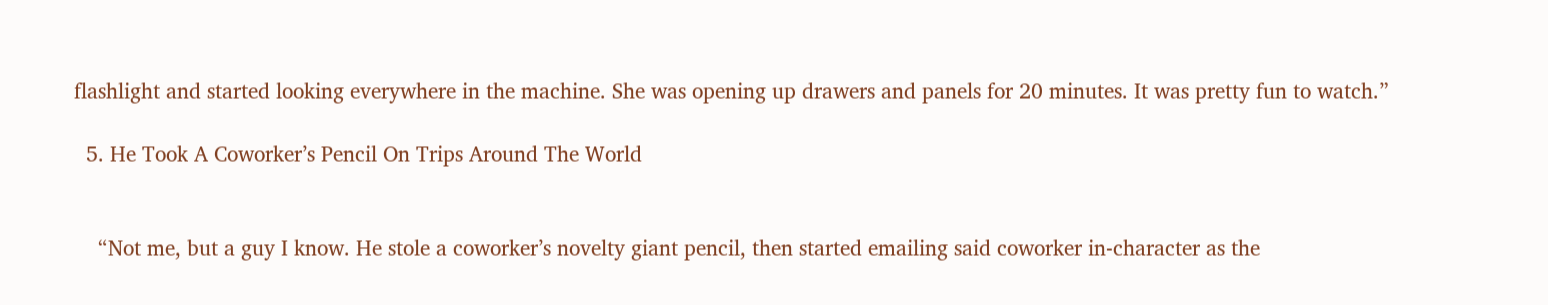flashlight and started looking everywhere in the machine. She was opening up drawers and panels for 20 minutes. It was pretty fun to watch.”

  5. He Took A Coworker’s Pencil On Trips Around The World


    “Not me, but a guy I know. He stole a coworker’s novelty giant pencil, then started emailing said coworker in-character as the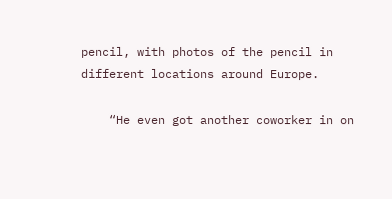pencil, with photos of the pencil in different locations around Europe.

    “He even got another coworker in on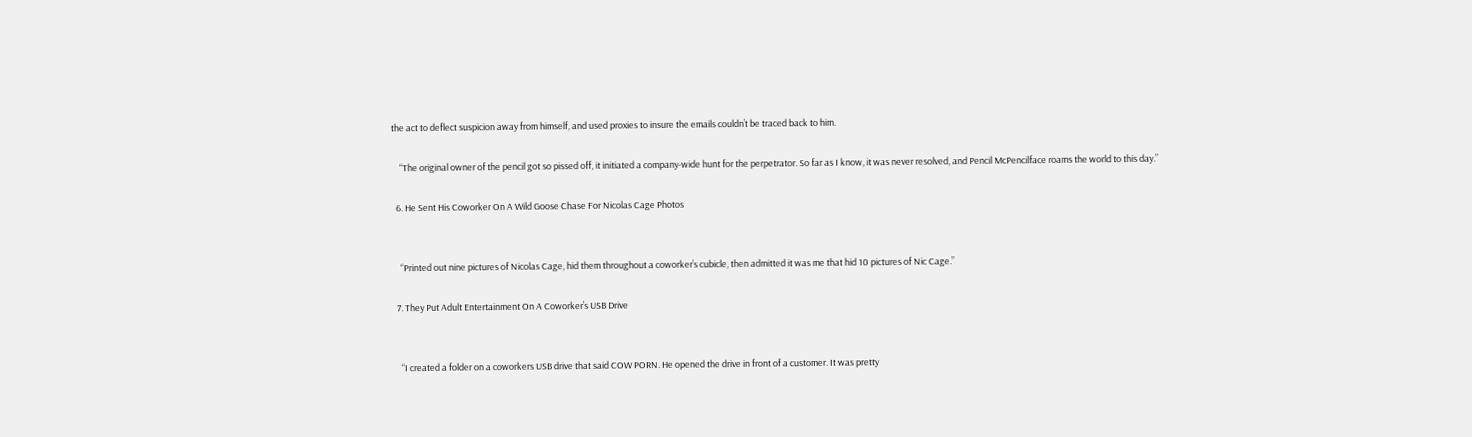the act to deflect suspicion away from himself, and used proxies to insure the emails couldn’t be traced back to him.

    “The original owner of the pencil got so pissed off, it initiated a company-wide hunt for the perpetrator. So far as I know, it was never resolved, and Pencil McPencilface roams the world to this day.”

  6. He Sent His Coworker On A Wild Goose Chase For Nicolas Cage Photos


    “Printed out nine pictures of Nicolas Cage, hid them throughout a coworker’s cubicle, then admitted it was me that hid 10 pictures of Nic Cage.”

  7. They Put Adult Entertainment On A Coworker’s USB Drive


    “I created a folder on a coworkers USB drive that said COW PORN. He opened the drive in front of a customer. It was pretty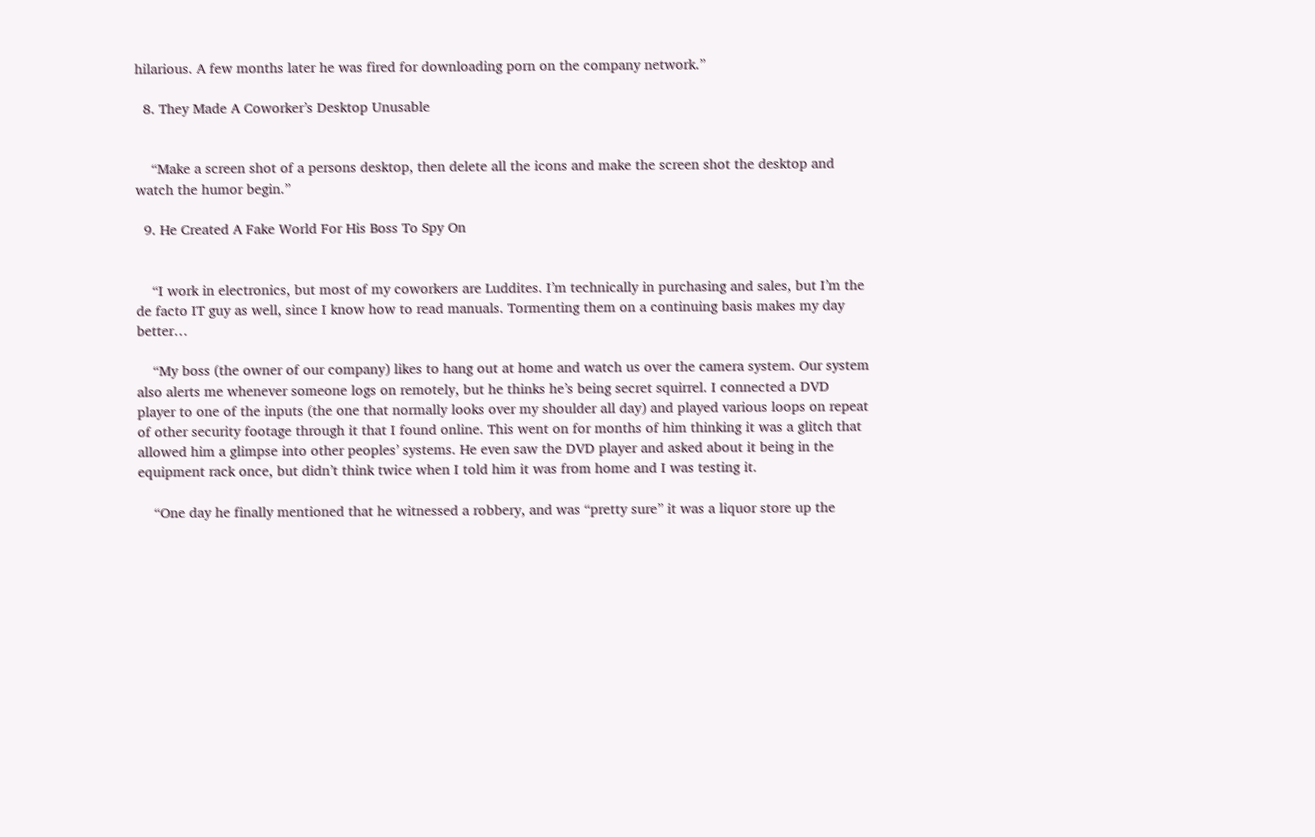hilarious. A few months later he was fired for downloading porn on the company network.”

  8. They Made A Coworker’s Desktop Unusable


    “Make a screen shot of a persons desktop, then delete all the icons and make the screen shot the desktop and watch the humor begin.”

  9. He Created A Fake World For His Boss To Spy On


    “I work in electronics, but most of my coworkers are Luddites. I’m technically in purchasing and sales, but I’m the de facto IT guy as well, since I know how to read manuals. Tormenting them on a continuing basis makes my day better…

    “My boss (the owner of our company) likes to hang out at home and watch us over the camera system. Our system also alerts me whenever someone logs on remotely, but he thinks he’s being secret squirrel. I connected a DVD player to one of the inputs (the one that normally looks over my shoulder all day) and played various loops on repeat of other security footage through it that I found online. This went on for months of him thinking it was a glitch that allowed him a glimpse into other peoples’ systems. He even saw the DVD player and asked about it being in the equipment rack once, but didn’t think twice when I told him it was from home and I was testing it.

    “One day he finally mentioned that he witnessed a robbery, and was “pretty sure” it was a liquor store up the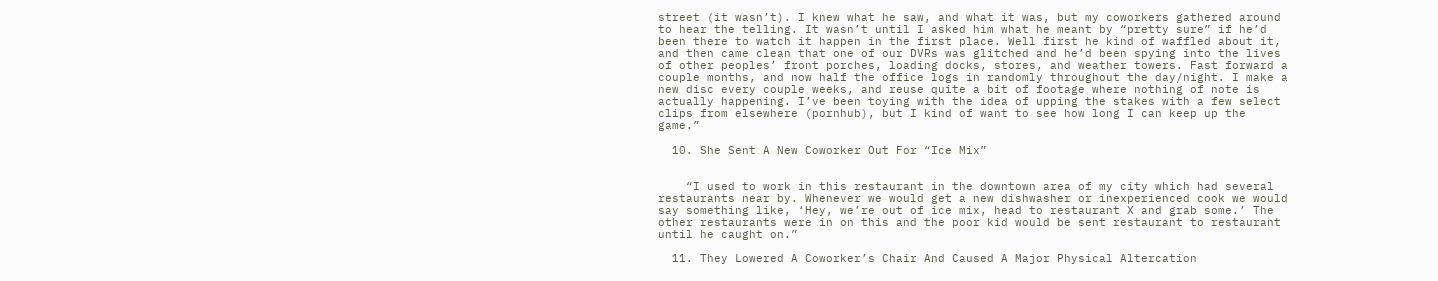street (it wasn’t). I knew what he saw, and what it was, but my coworkers gathered around to hear the telling. It wasn’t until I asked him what he meant by “pretty sure” if he’d been there to watch it happen in the first place. Well first he kind of waffled about it, and then came clean that one of our DVRs was glitched and he’d been spying into the lives of other peoples’ front porches, loading docks, stores, and weather towers. Fast forward a couple months, and now half the office logs in randomly throughout the day/night. I make a new disc every couple weeks, and reuse quite a bit of footage where nothing of note is actually happening. I’ve been toying with the idea of upping the stakes with a few select clips from elsewhere (pornhub), but I kind of want to see how long I can keep up the game.”

  10. She Sent A New Coworker Out For “Ice Mix”


    “I used to work in this restaurant in the downtown area of my city which had several restaurants near by. Whenever we would get a new dishwasher or inexperienced cook we would say something like, ‘Hey, we’re out of ice mix, head to restaurant X and grab some.’ The other restaurants were in on this and the poor kid would be sent restaurant to restaurant until he caught on.”

  11. They Lowered A Coworker’s Chair And Caused A Major Physical Altercation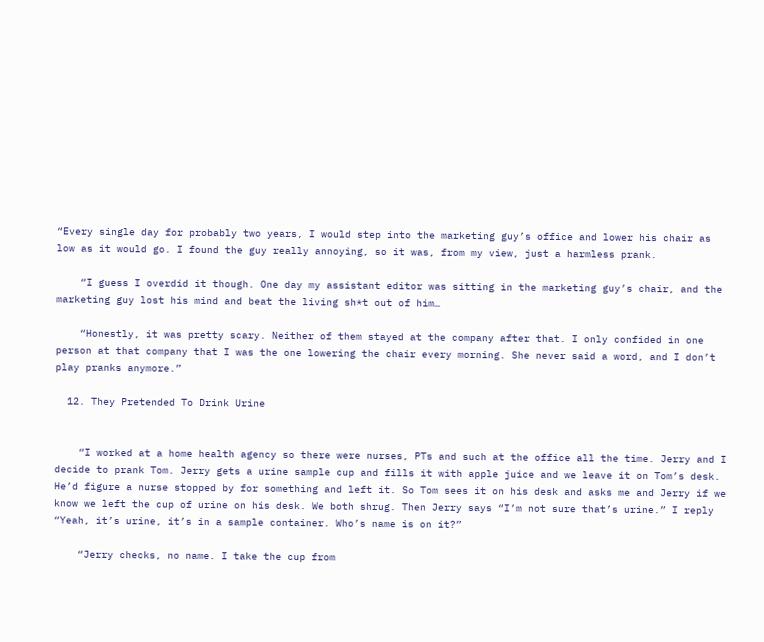“Every single day for probably two years, I would step into the marketing guy’s office and lower his chair as low as it would go. I found the guy really annoying, so it was, from my view, just a harmless prank.

    “I guess I overdid it though. One day my assistant editor was sitting in the marketing guy’s chair, and the marketing guy lost his mind and beat the living sh*t out of him…

    “Honestly, it was pretty scary. Neither of them stayed at the company after that. I only confided in one person at that company that I was the one lowering the chair every morning. She never said a word, and I don’t play pranks anymore.”

  12. They Pretended To Drink Urine


    “I worked at a home health agency so there were nurses, PTs and such at the office all the time. Jerry and I decide to prank Tom. Jerry gets a urine sample cup and fills it with apple juice and we leave it on Tom’s desk. He’d figure a nurse stopped by for something and left it. So Tom sees it on his desk and asks me and Jerry if we know we left the cup of urine on his desk. We both shrug. Then Jerry says “I’m not sure that’s urine.” I reply “Yeah, it’s urine, it’s in a sample container. Who’s name is on it?”

    “Jerry checks, no name. I take the cup from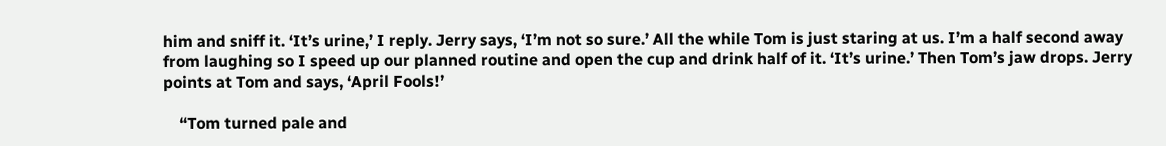him and sniff it. ‘It’s urine,’ I reply. Jerry says, ‘I’m not so sure.’ All the while Tom is just staring at us. I’m a half second away from laughing so I speed up our planned routine and open the cup and drink half of it. ‘It’s urine.’ Then Tom’s jaw drops. Jerry points at Tom and says, ‘April Fools!’

    “Tom turned pale and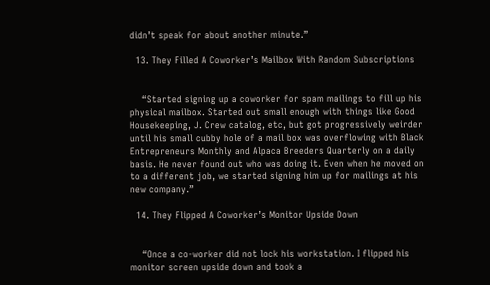didn’t speak for about another minute.”

  13. They Filled A Coworker’s Mailbox With Random Subscriptions


    “Started signing up a coworker for spam mailings to fill up his physical mailbox. Started out small enough with things like Good Housekeeping, J. Crew catalog, etc, but got progressively weirder until his small cubby hole of a mail box was overflowing with Black Entrepreneurs Monthly and Alpaca Breeders Quarterly on a daily basis. He never found out who was doing it. Even when he moved on to a different job, we started signing him up for mailings at his new company.”

  14. They Flipped A Coworker’s Monitor Upside Down


    “Once a co-worker did not lock his workstation. I flipped his monitor screen upside down and took a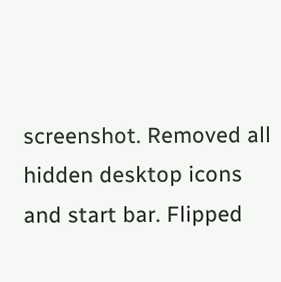screenshot. Removed all hidden desktop icons and start bar. Flipped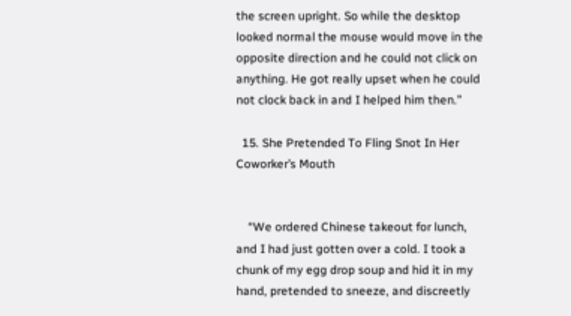the screen upright. So while the desktop looked normal the mouse would move in the opposite direction and he could not click on anything. He got really upset when he could not clock back in and I helped him then.”

  15. She Pretended To Fling Snot In Her Coworker’s Mouth


    “We ordered Chinese takeout for lunch, and I had just gotten over a cold. I took a chunk of my egg drop soup and hid it in my hand, pretended to sneeze, and discreetly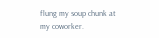flung my soup chunk at my coworker.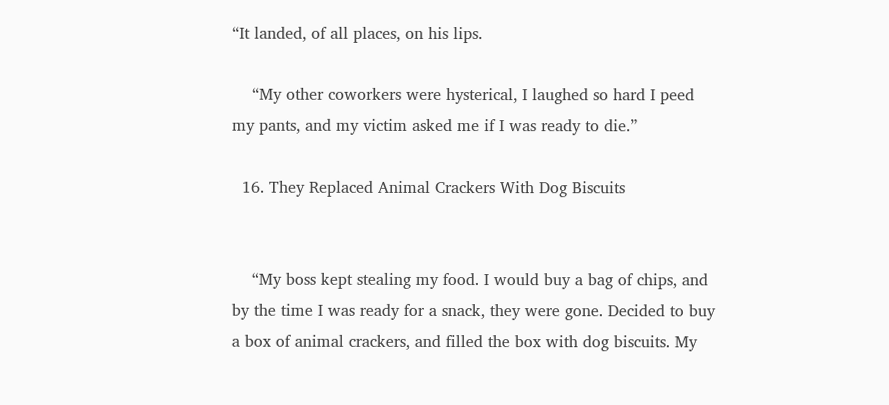“It landed, of all places, on his lips.

    “My other coworkers were hysterical, I laughed so hard I peed my pants, and my victim asked me if I was ready to die.”

  16. They Replaced Animal Crackers With Dog Biscuits


    “My boss kept stealing my food. I would buy a bag of chips, and by the time I was ready for a snack, they were gone. Decided to buy a box of animal crackers, and filled the box with dog biscuits. My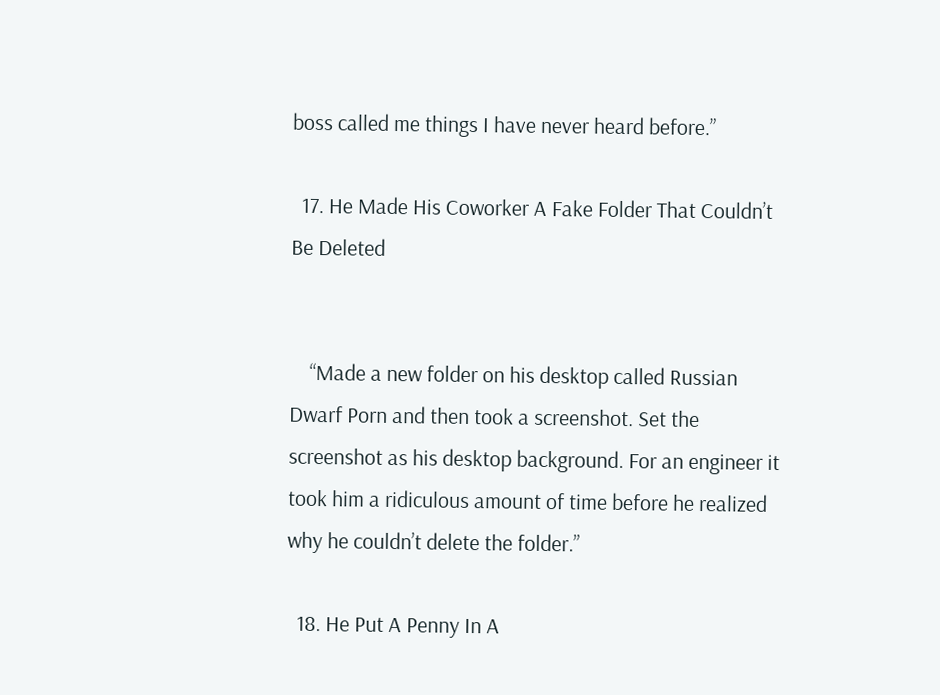boss called me things I have never heard before.”

  17. He Made His Coworker A Fake Folder That Couldn’t Be Deleted


    “Made a new folder on his desktop called Russian Dwarf Porn and then took a screenshot. Set the screenshot as his desktop background. For an engineer it took him a ridiculous amount of time before he realized why he couldn’t delete the folder.”

  18. He Put A Penny In A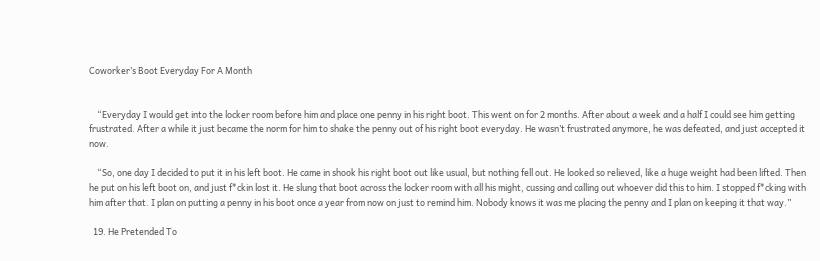Coworker’s Boot Everyday For A Month


    “Everyday I would get into the locker room before him and place one penny in his right boot. This went on for 2 months. After about a week and a half I could see him getting frustrated. After a while it just became the norm for him to shake the penny out of his right boot everyday. He wasn’t frustrated anymore, he was defeated, and just accepted it now.

    “So, one day I decided to put it in his left boot. He came in shook his right boot out like usual, but nothing fell out. He looked so relieved, like a huge weight had been lifted. Then he put on his left boot on, and just f*ckin lost it. He slung that boot across the locker room with all his might, cussing and calling out whoever did this to him. I stopped f*cking with him after that. I plan on putting a penny in his boot once a year from now on just to remind him. Nobody knows it was me placing the penny and I plan on keeping it that way.”

  19. He Pretended To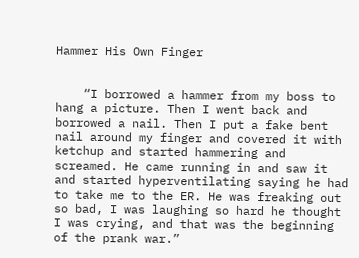Hammer His Own Finger


    “I borrowed a hammer from my boss to hang a picture. Then I went back and borrowed a nail. Then I put a fake bent nail around my finger and covered it with ketchup and started hammering and screamed. He came running in and saw it and started hyperventilating saying he had to take me to the ER. He was freaking out so bad, I was laughing so hard he thought I was crying, and that was the beginning of the prank war.”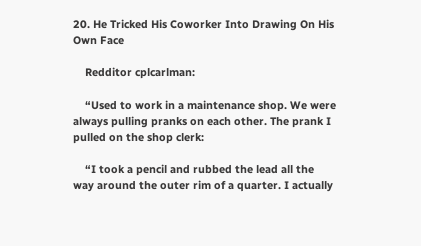20. He Tricked His Coworker Into Drawing On His Own Face

    Redditor cplcarlman:

    “Used to work in a maintenance shop. We were always pulling pranks on each other. The prank I pulled on the shop clerk:

    “I took a pencil and rubbed the lead all the way around the outer rim of a quarter. I actually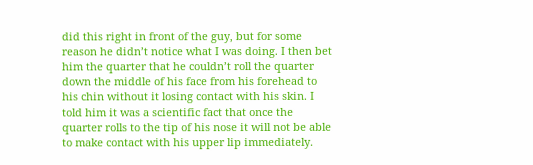did this right in front of the guy, but for some reason he didn’t notice what I was doing. I then bet him the quarter that he couldn’t roll the quarter down the middle of his face from his forehead to his chin without it losing contact with his skin. I told him it was a scientific fact that once the quarter rolls to the tip of his nose it will not be able to make contact with his upper lip immediately.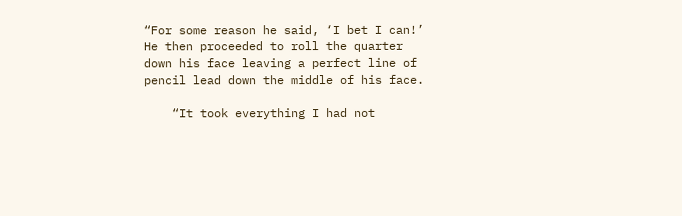“For some reason he said, ‘I bet I can!’ He then proceeded to roll the quarter down his face leaving a perfect line of pencil lead down the middle of his face.

    “It took everything I had not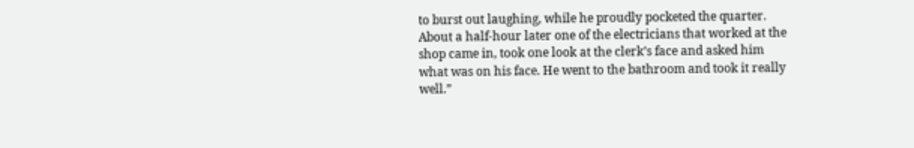to burst out laughing, while he proudly pocketed the quarter. About a half-hour later one of the electricians that worked at the shop came in, took one look at the clerk’s face and asked him what was on his face. He went to the bathroom and took it really well.”